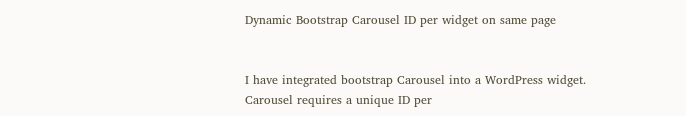Dynamic Bootstrap Carousel ID per widget on same page


I have integrated bootstrap Carousel into a WordPress widget. Carousel requires a unique ID per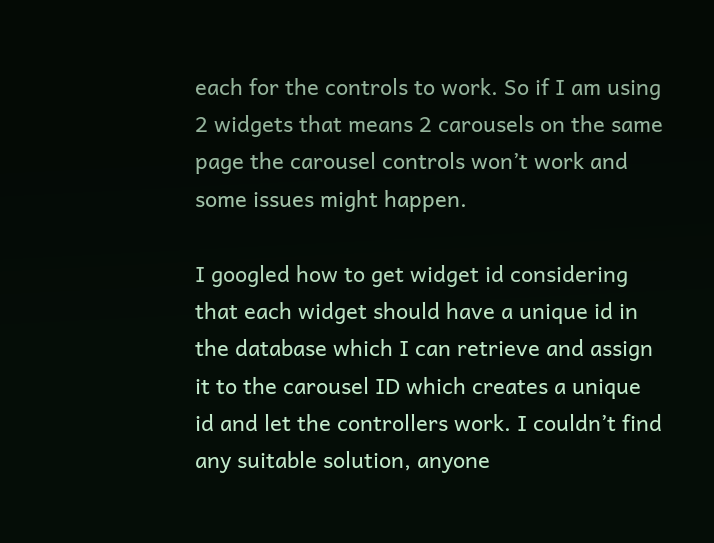each for the controls to work. So if I am using 2 widgets that means 2 carousels on the same page the carousel controls won’t work and some issues might happen.

I googled how to get widget id considering that each widget should have a unique id in the database which I can retrieve and assign it to the carousel ID which creates a unique id and let the controllers work. I couldn’t find any suitable solution, anyone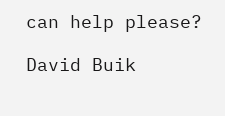can help please?

David Buik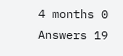4 months 0 Answers 19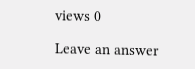views 0

Leave an answer